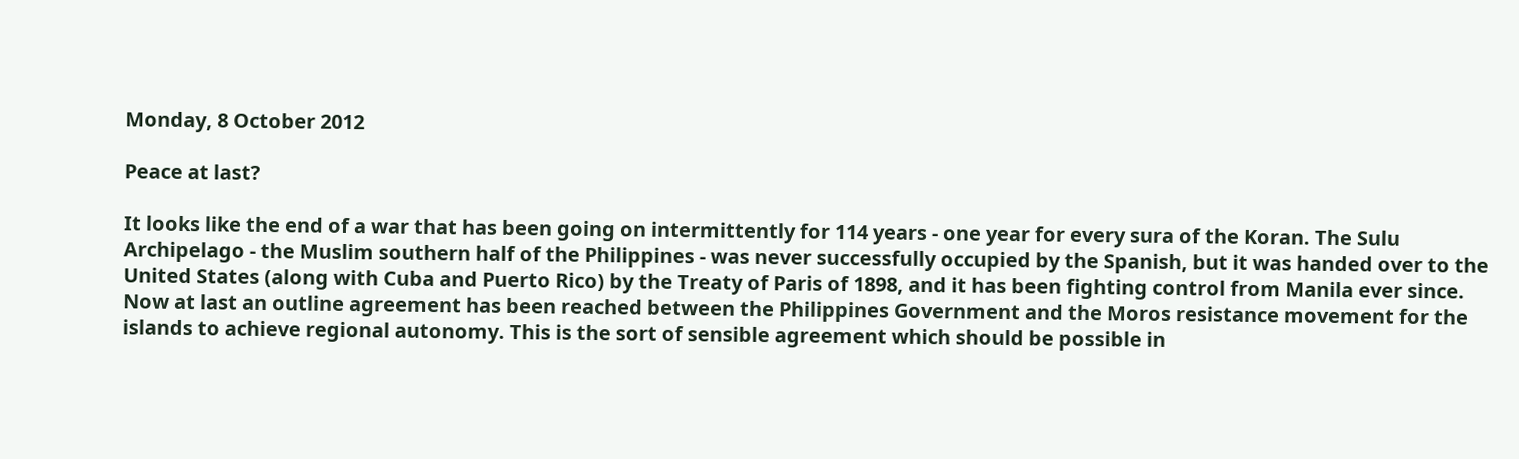Monday, 8 October 2012

Peace at last?

It looks like the end of a war that has been going on intermittently for 114 years - one year for every sura of the Koran. The Sulu Archipelago - the Muslim southern half of the Philippines - was never successfully occupied by the Spanish, but it was handed over to the United States (along with Cuba and Puerto Rico) by the Treaty of Paris of 1898, and it has been fighting control from Manila ever since. Now at last an outline agreement has been reached between the Philippines Government and the Moros resistance movement for the islands to achieve regional autonomy. This is the sort of sensible agreement which should be possible in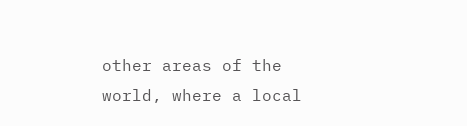other areas of the world, where a local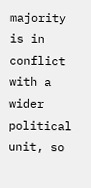majority is in conflict with a wider political unit, so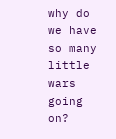why do we have so many little wars going on?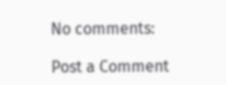No comments:

Post a Comment